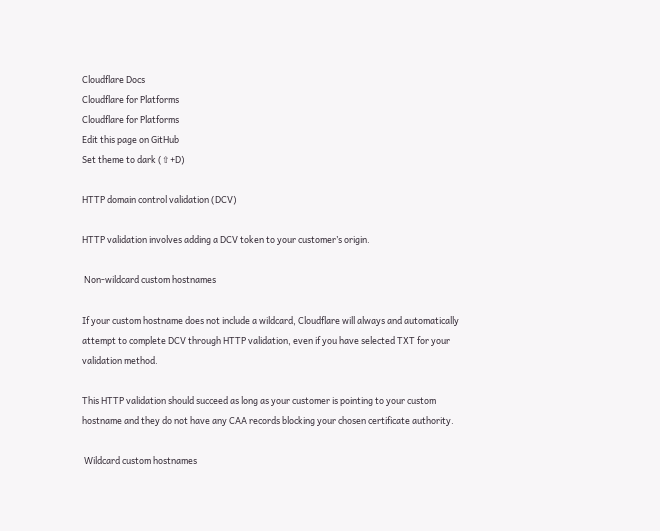Cloudflare Docs
Cloudflare for Platforms
Cloudflare for Platforms
Edit this page on GitHub
Set theme to dark (⇧+D)

HTTP domain control validation (DCV)

HTTP validation involves adding a DCV token to your customer’s origin.

 Non-wildcard custom hostnames

If your custom hostname does not include a wildcard, Cloudflare will always and automatically attempt to complete DCV through HTTP validation, even if you have selected TXT for your validation method.

This HTTP validation should succeed as long as your customer is pointing to your custom hostname and they do not have any CAA records blocking your chosen certificate authority.

 Wildcard custom hostnames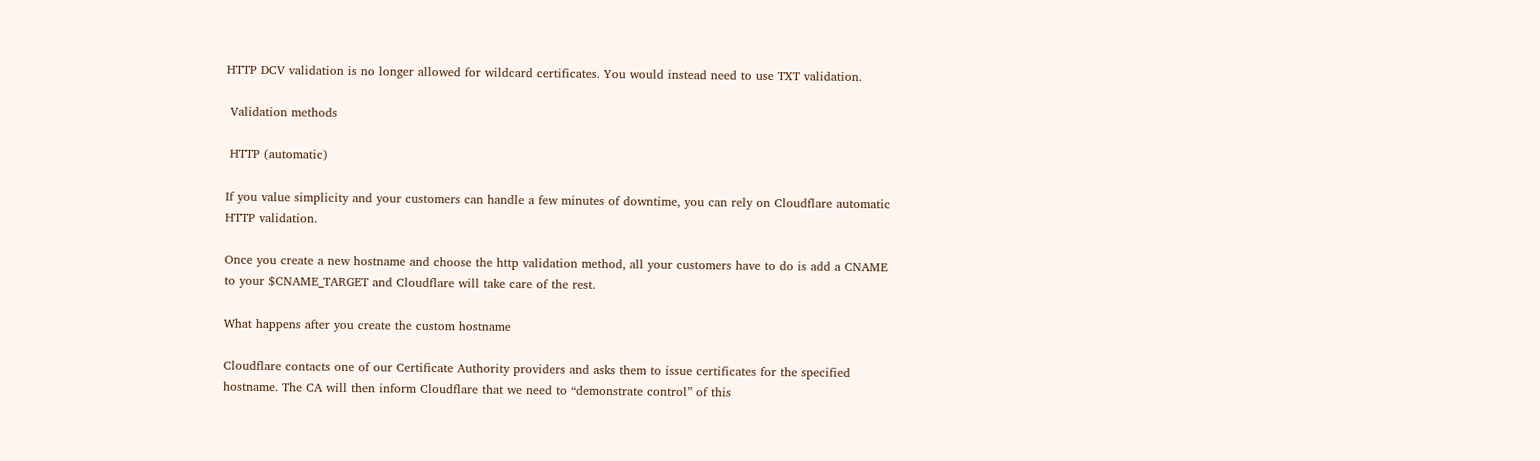HTTP DCV validation is no longer allowed for wildcard certificates. You would instead need to use TXT validation.

 Validation methods

 HTTP (automatic)

If you value simplicity and your customers can handle a few minutes of downtime, you can rely on Cloudflare automatic HTTP validation.

Once you create a new hostname and choose the http validation method, all your customers have to do is add a CNAME to your $CNAME_TARGET and Cloudflare will take care of the rest.

What happens after you create the custom hostname

Cloudflare contacts one of our Certificate Authority providers and asks them to issue certificates for the specified hostname. The CA will then inform Cloudflare that we need to “demonstrate control” of this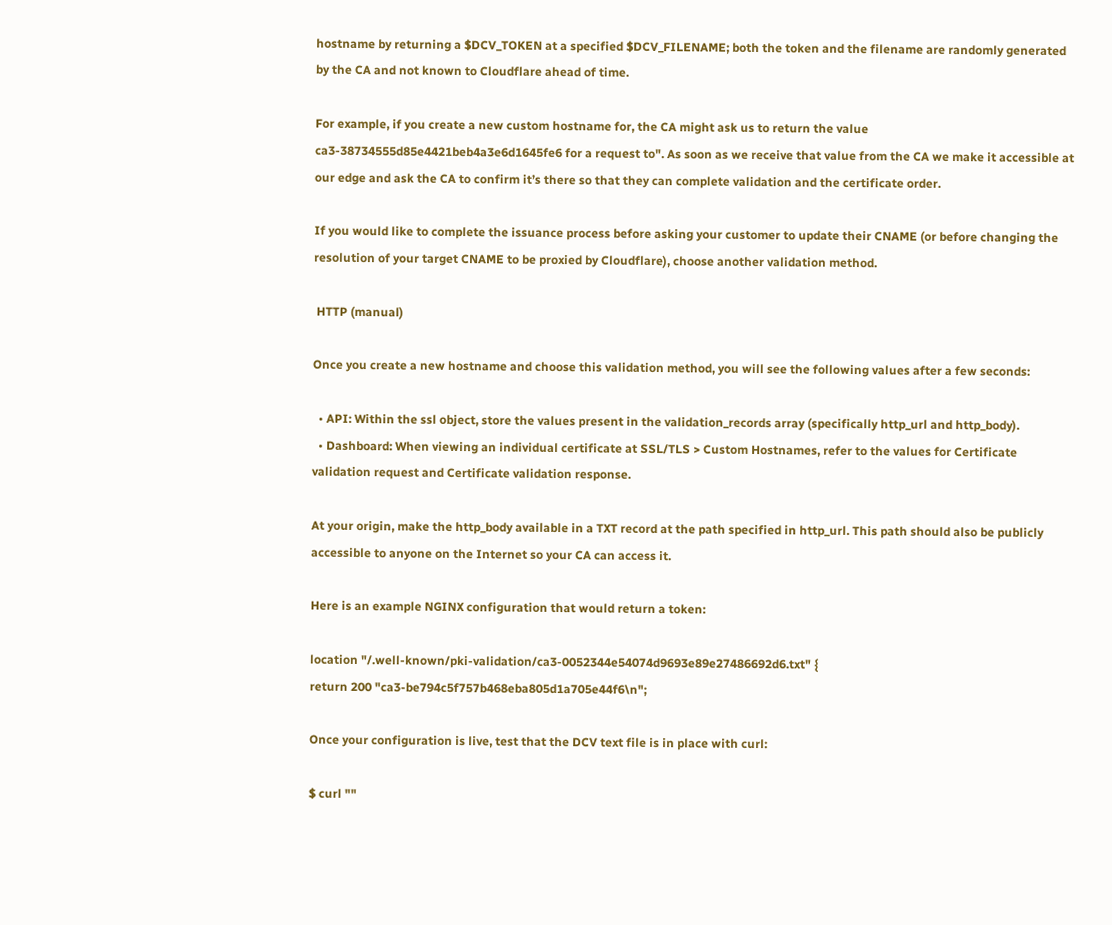hostname by returning a $DCV_TOKEN at a specified $DCV_FILENAME; both the token and the filename are randomly generated by the CA and not known to Cloudflare ahead of time.

For example, if you create a new custom hostname for, the CA might ask us to return the value ca3-38734555d85e4421beb4a3e6d1645fe6 for a request to". As soon as we receive that value from the CA we make it accessible at our edge and ask the CA to confirm it’s there so that they can complete validation and the certificate order.

If you would like to complete the issuance process before asking your customer to update their CNAME (or before changing the resolution of your target CNAME to be proxied by Cloudflare), choose another validation method.

 HTTP (manual)

Once you create a new hostname and choose this validation method, you will see the following values after a few seconds:

  • API: Within the ssl object, store the values present in the validation_records array (specifically http_url and http_body).
  • Dashboard: When viewing an individual certificate at SSL/TLS > Custom Hostnames, refer to the values for Certificate validation request and Certificate validation response.

At your origin, make the http_body available in a TXT record at the path specified in http_url. This path should also be publicly accessible to anyone on the Internet so your CA can access it.

Here is an example NGINX configuration that would return a token:

location "/.well-known/pki-validation/ca3-0052344e54074d9693e89e27486692d6.txt" {
return 200 "ca3-be794c5f757b468eba805d1a705e44f6\n";

Once your configuration is live, test that the DCV text file is in place with curl:

$ curl ""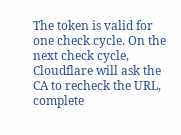The token is valid for one check cycle. On the next check cycle, Cloudflare will ask the CA to recheck the URL, complete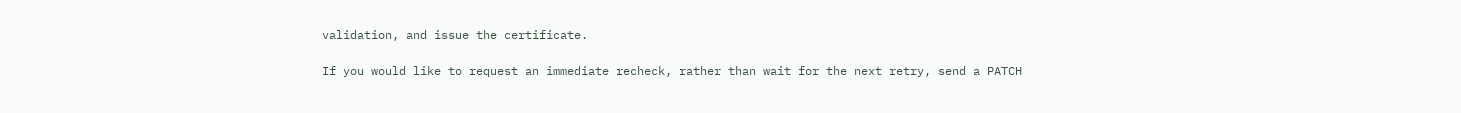validation, and issue the certificate.

If you would like to request an immediate recheck, rather than wait for the next retry, send a PATCH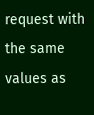request with the same values as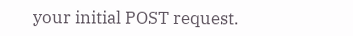your initial POST request.